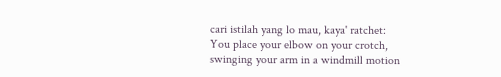cari istilah yang lo mau, kaya' ratchet:
You place your elbow on your crotch, swinging your arm in a windmill motion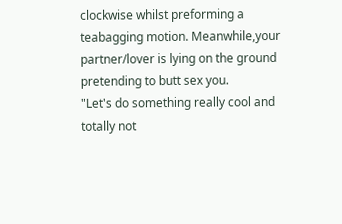clockwise whilst preforming a teabagging motion. Meanwhile,your partner/lover is lying on the ground pretending to butt sex you.
"Let's do something really cool and totally not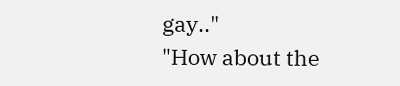gay.."
"How about the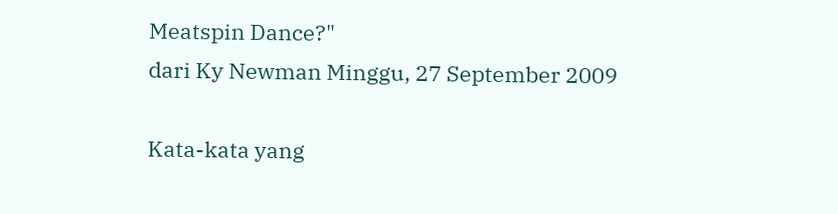Meatspin Dance?"
dari Ky Newman Minggu, 27 September 2009

Kata-kata yang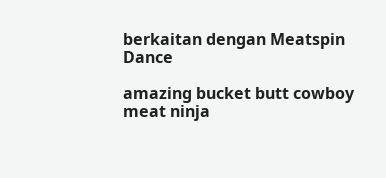berkaitan dengan Meatspin Dance

amazing bucket butt cowboy meat ninja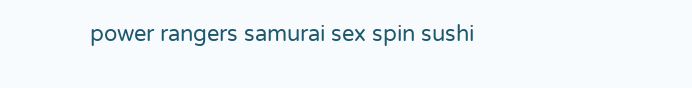power rangers samurai sex spin sushi